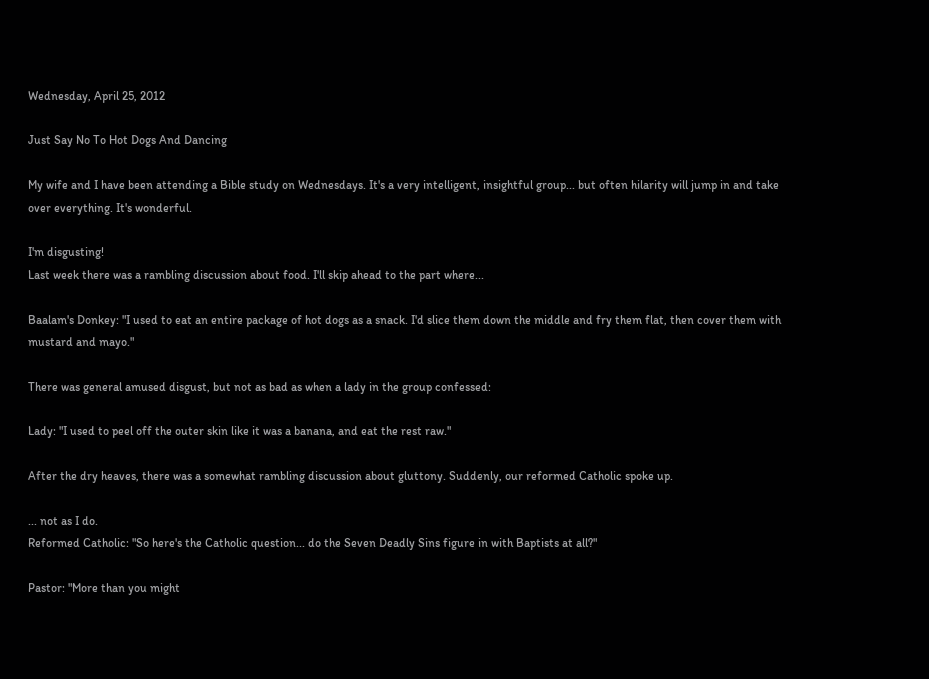Wednesday, April 25, 2012

Just Say No To Hot Dogs And Dancing

My wife and I have been attending a Bible study on Wednesdays. It's a very intelligent, insightful group... but often hilarity will jump in and take over everything. It's wonderful.

I'm disgusting!
Last week there was a rambling discussion about food. I'll skip ahead to the part where...

Baalam's Donkey: "I used to eat an entire package of hot dogs as a snack. I'd slice them down the middle and fry them flat, then cover them with mustard and mayo."

There was general amused disgust, but not as bad as when a lady in the group confessed:

Lady: "I used to peel off the outer skin like it was a banana, and eat the rest raw."

After the dry heaves, there was a somewhat rambling discussion about gluttony. Suddenly, our reformed Catholic spoke up.

... not as I do.
Reformed Catholic: "So here's the Catholic question... do the Seven Deadly Sins figure in with Baptists at all?"

Pastor: "More than you might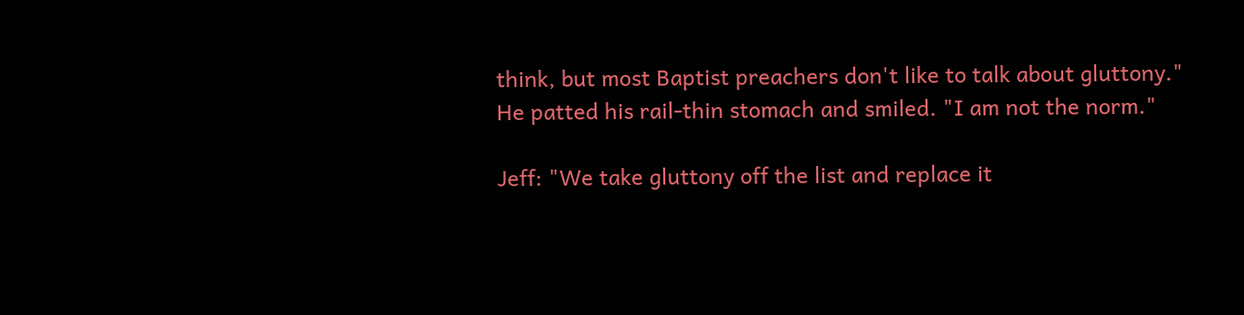think, but most Baptist preachers don't like to talk about gluttony." He patted his rail-thin stomach and smiled. "I am not the norm."

Jeff: "We take gluttony off the list and replace it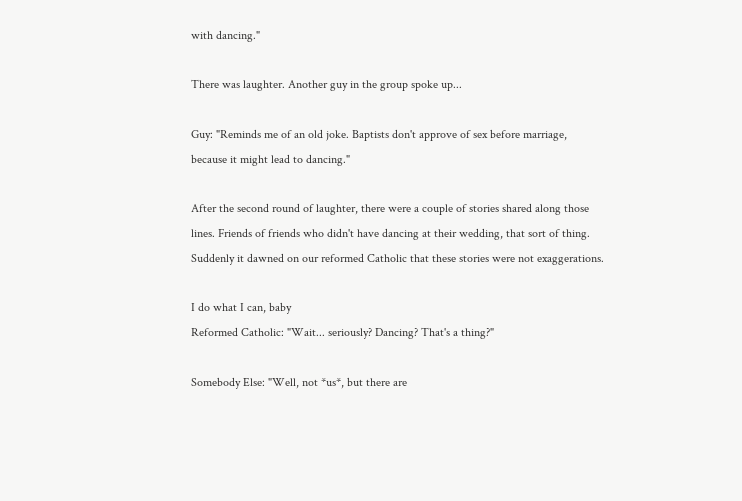with dancing."

There was laughter. Another guy in the group spoke up...

Guy: "Reminds me of an old joke. Baptists don't approve of sex before marriage, because it might lead to dancing."

After the second round of laughter, there were a couple of stories shared along those lines. Friends of friends who didn't have dancing at their wedding, that sort of thing. Suddenly it dawned on our reformed Catholic that these stories were not exaggerations.

I do what I can, baby
Reformed Catholic: "Wait... seriously? Dancing? That's a thing?"

Somebody Else: "Well, not *us*, but there are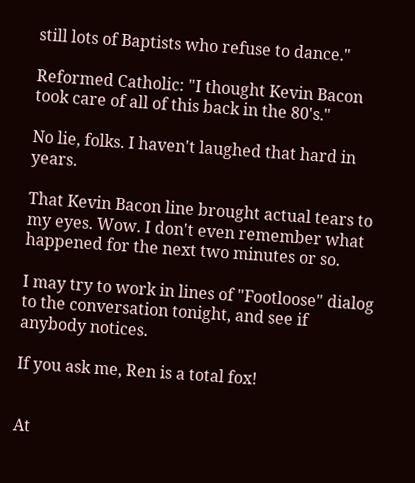still lots of Baptists who refuse to dance."

Reformed Catholic: "I thought Kevin Bacon took care of all of this back in the 80's."

No lie, folks. I haven't laughed that hard in years.

That Kevin Bacon line brought actual tears to my eyes. Wow. I don't even remember what happened for the next two minutes or so.

I may try to work in lines of "Footloose" dialog to the conversation tonight, and see if anybody notices.

If you ask me, Ren is a total fox!


At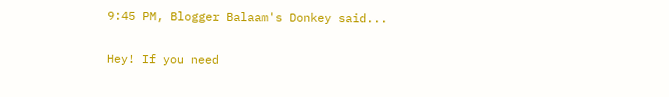9:45 PM, Blogger Balaam's Donkey said...

Hey! If you need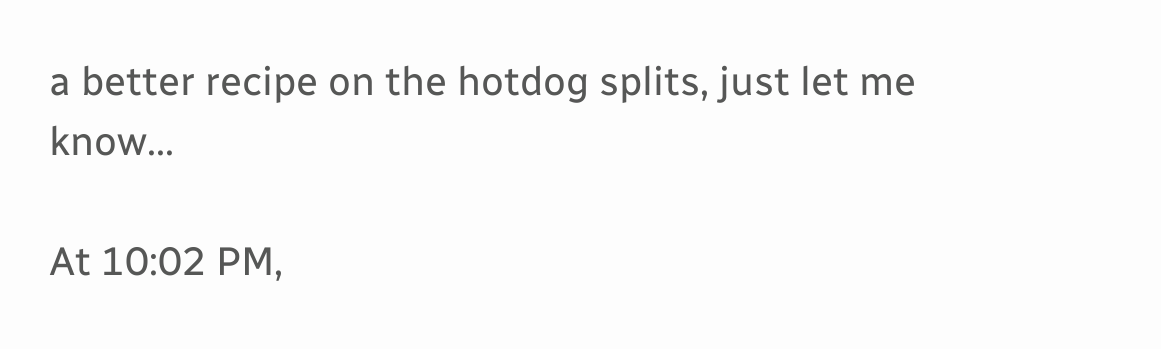a better recipe on the hotdog splits, just let me know...

At 10:02 PM,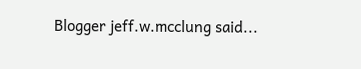Blogger jeff.w.mcclung said...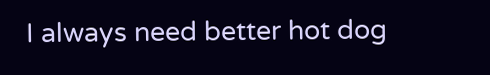I always need better hot dog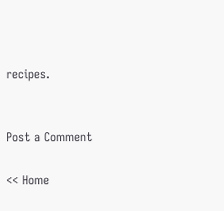recipes.


Post a Comment

<< Home